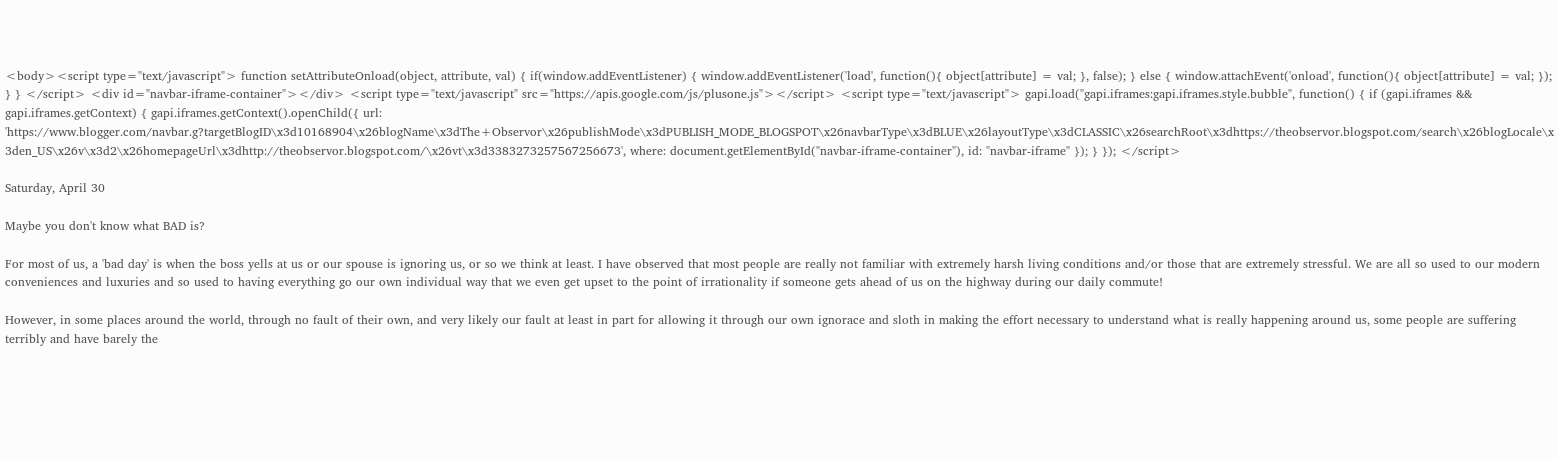<body><script type="text/javascript"> function setAttributeOnload(object, attribute, val) { if(window.addEventListener) { window.addEventListener('load', function(){ object[attribute] = val; }, false); } else { window.attachEvent('onload', function(){ object[attribute] = val; }); } } </script> <div id="navbar-iframe-container"></div> <script type="text/javascript" src="https://apis.google.com/js/plusone.js"></script> <script type="text/javascript"> gapi.load("gapi.iframes:gapi.iframes.style.bubble", function() { if (gapi.iframes && gapi.iframes.getContext) { gapi.iframes.getContext().openChild({ url: 'https://www.blogger.com/navbar.g?targetBlogID\x3d10168904\x26blogName\x3dThe+Observor\x26publishMode\x3dPUBLISH_MODE_BLOGSPOT\x26navbarType\x3dBLUE\x26layoutType\x3dCLASSIC\x26searchRoot\x3dhttps://theobservor.blogspot.com/search\x26blogLocale\x3den_US\x26v\x3d2\x26homepageUrl\x3dhttp://theobservor.blogspot.com/\x26vt\x3d3383273257567256673', where: document.getElementById("navbar-iframe-container"), id: "navbar-iframe" }); } }); </script>

Saturday, April 30

Maybe you don't know what BAD is?

For most of us, a 'bad day' is when the boss yells at us or our spouse is ignoring us, or so we think at least. I have observed that most people are really not familiar with extremely harsh living conditions and/or those that are extremely stressful. We are all so used to our modern conveniences and luxuries and so used to having everything go our own individual way that we even get upset to the point of irrationality if someone gets ahead of us on the highway during our daily commute!

However, in some places around the world, through no fault of their own, and very likely our fault at least in part for allowing it through our own ignorace and sloth in making the effort necessary to understand what is really happening around us, some people are suffering terribly and have barely the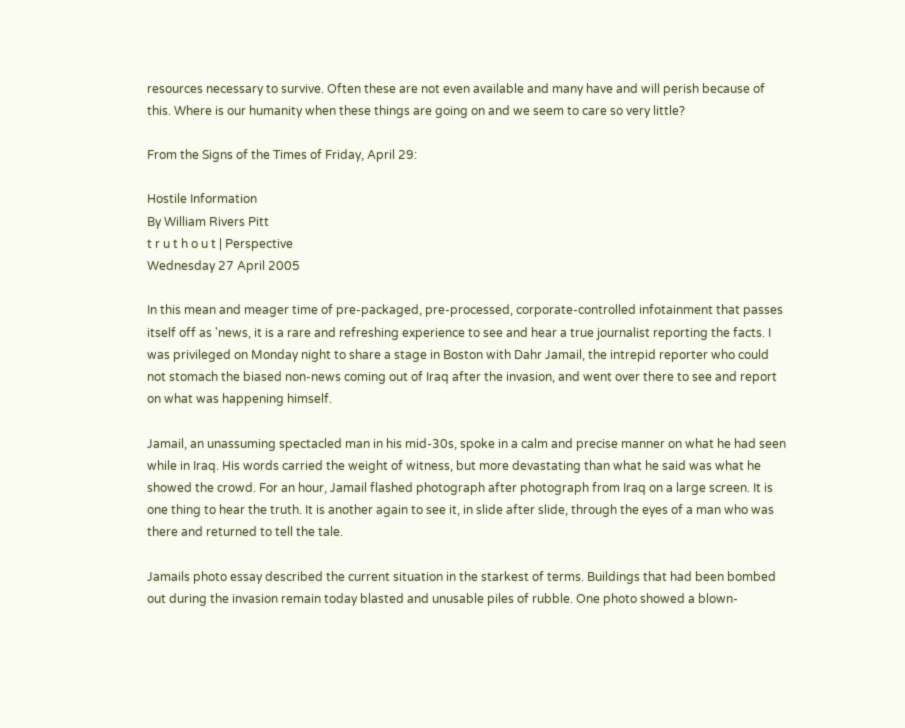resources necessary to survive. Often these are not even available and many have and will perish because of this. Where is our humanity when these things are going on and we seem to care so very little?

From the Signs of the Times of Friday, April 29:

Hostile Information
By William Rivers Pitt
t r u t h o u t | Perspective
Wednesday 27 April 2005

In this mean and meager time of pre-packaged, pre-processed, corporate-controlled infotainment that passes itself off as 'news, it is a rare and refreshing experience to see and hear a true journalist reporting the facts. I was privileged on Monday night to share a stage in Boston with Dahr Jamail, the intrepid reporter who could not stomach the biased non-news coming out of Iraq after the invasion, and went over there to see and report on what was happening himself.

Jamail, an unassuming spectacled man in his mid-30s, spoke in a calm and precise manner on what he had seen while in Iraq. His words carried the weight of witness, but more devastating than what he said was what he showed the crowd. For an hour, Jamail flashed photograph after photograph from Iraq on a large screen. It is one thing to hear the truth. It is another again to see it, in slide after slide, through the eyes of a man who was there and returned to tell the tale.

Jamails photo essay described the current situation in the starkest of terms. Buildings that had been bombed out during the invasion remain today blasted and unusable piles of rubble. One photo showed a blown-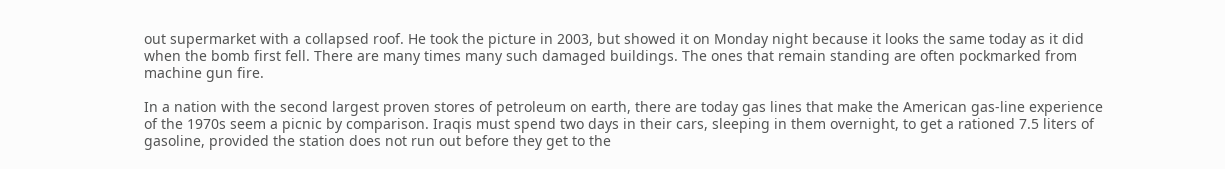out supermarket with a collapsed roof. He took the picture in 2003, but showed it on Monday night because it looks the same today as it did when the bomb first fell. There are many times many such damaged buildings. The ones that remain standing are often pockmarked from machine gun fire.

In a nation with the second largest proven stores of petroleum on earth, there are today gas lines that make the American gas-line experience of the 1970s seem a picnic by comparison. Iraqis must spend two days in their cars, sleeping in them overnight, to get a rationed 7.5 liters of gasoline, provided the station does not run out before they get to the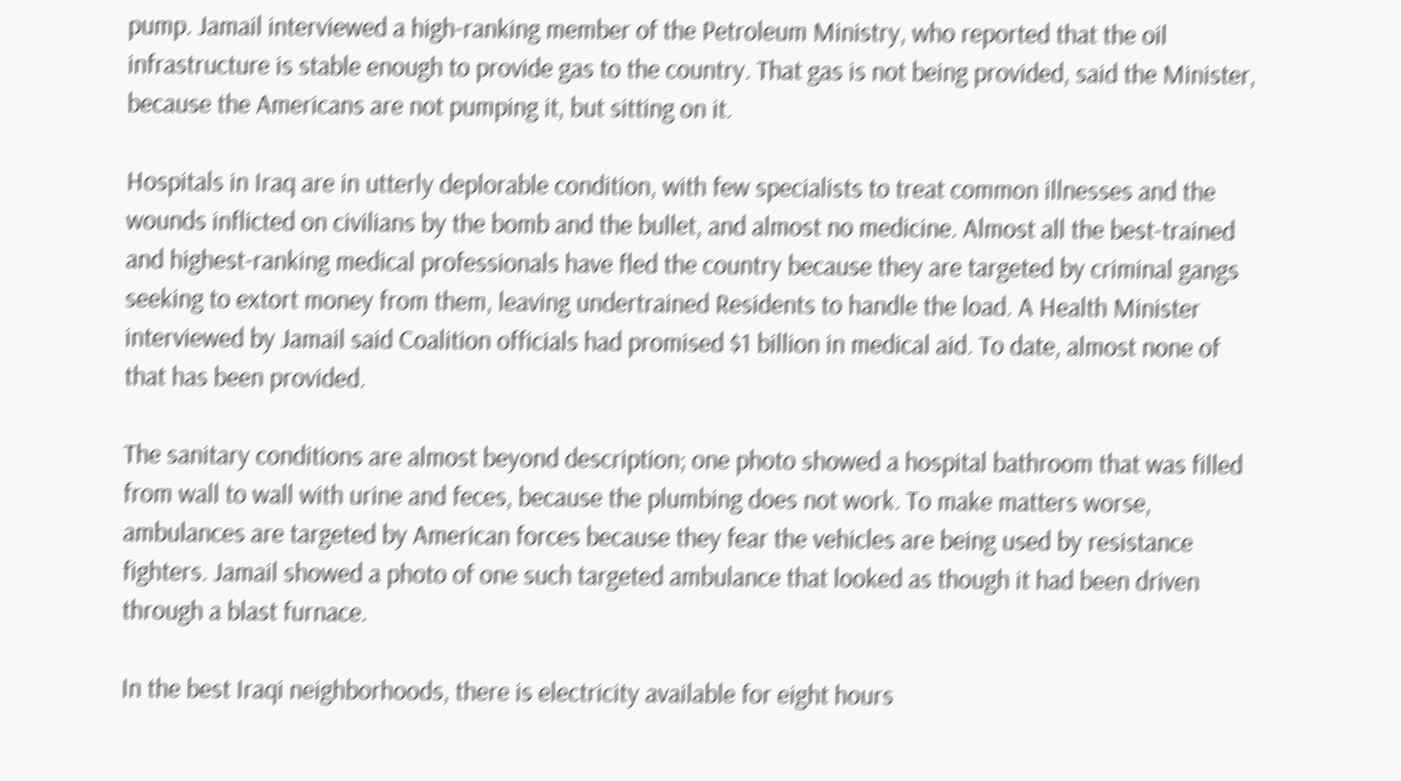pump. Jamail interviewed a high-ranking member of the Petroleum Ministry, who reported that the oil infrastructure is stable enough to provide gas to the country. That gas is not being provided, said the Minister, because the Americans are not pumping it, but sitting on it.

Hospitals in Iraq are in utterly deplorable condition, with few specialists to treat common illnesses and the wounds inflicted on civilians by the bomb and the bullet, and almost no medicine. Almost all the best-trained and highest-ranking medical professionals have fled the country because they are targeted by criminal gangs seeking to extort money from them, leaving undertrained Residents to handle the load. A Health Minister interviewed by Jamail said Coalition officials had promised $1 billion in medical aid. To date, almost none of that has been provided.

The sanitary conditions are almost beyond description; one photo showed a hospital bathroom that was filled from wall to wall with urine and feces, because the plumbing does not work. To make matters worse, ambulances are targeted by American forces because they fear the vehicles are being used by resistance fighters. Jamail showed a photo of one such targeted ambulance that looked as though it had been driven through a blast furnace.

In the best Iraqi neighborhoods, there is electricity available for eight hours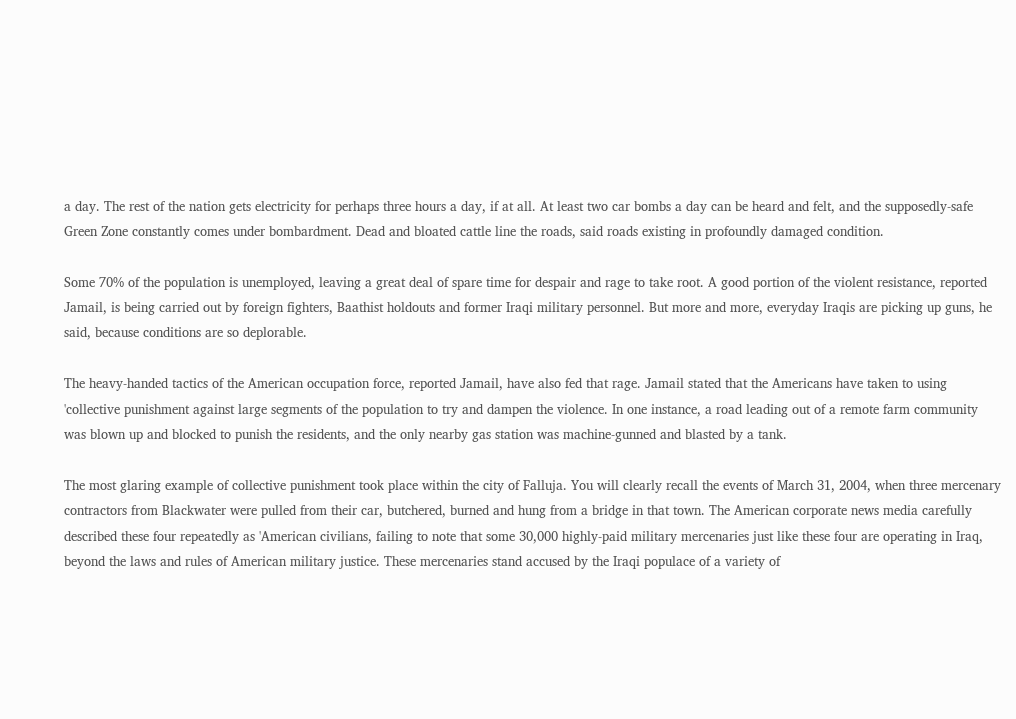a day. The rest of the nation gets electricity for perhaps three hours a day, if at all. At least two car bombs a day can be heard and felt, and the supposedly-safe Green Zone constantly comes under bombardment. Dead and bloated cattle line the roads, said roads existing in profoundly damaged condition.

Some 70% of the population is unemployed, leaving a great deal of spare time for despair and rage to take root. A good portion of the violent resistance, reported Jamail, is being carried out by foreign fighters, Baathist holdouts and former Iraqi military personnel. But more and more, everyday Iraqis are picking up guns, he said, because conditions are so deplorable.

The heavy-handed tactics of the American occupation force, reported Jamail, have also fed that rage. Jamail stated that the Americans have taken to using 'collective punishment against large segments of the population to try and dampen the violence. In one instance, a road leading out of a remote farm community was blown up and blocked to punish the residents, and the only nearby gas station was machine-gunned and blasted by a tank.

The most glaring example of collective punishment took place within the city of Falluja. You will clearly recall the events of March 31, 2004, when three mercenary contractors from Blackwater were pulled from their car, butchered, burned and hung from a bridge in that town. The American corporate news media carefully described these four repeatedly as 'American civilians, failing to note that some 30,000 highly-paid military mercenaries just like these four are operating in Iraq, beyond the laws and rules of American military justice. These mercenaries stand accused by the Iraqi populace of a variety of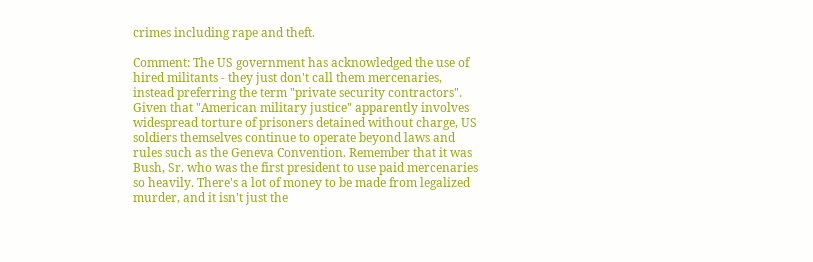crimes including rape and theft.

Comment: The US government has acknowledged the use of hired militants - they just don't call them mercenaries, instead preferring the term "private security contractors". Given that "American military justice" apparently involves widespread torture of prisoners detained without charge, US soldiers themselves continue to operate beyond laws and rules such as the Geneva Convention. Remember that it was Bush, Sr. who was the first president to use paid mercenaries so heavily. There's a lot of money to be made from legalized murder, and it isn't just the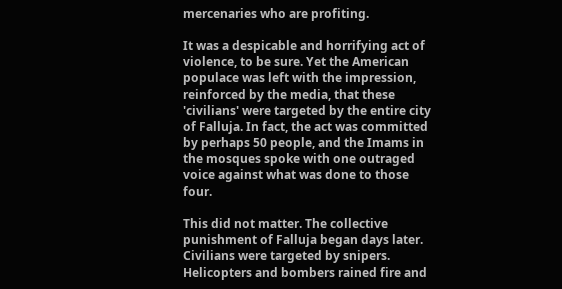mercenaries who are profiting.

It was a despicable and horrifying act of violence, to be sure. Yet the American populace was left with the impression, reinforced by the media, that these 'civilians' were targeted by the entire city of Falluja. In fact, the act was committed by perhaps 50 people, and the Imams in the mosques spoke with one outraged voice against what was done to those four.

This did not matter. The collective punishment of Falluja began days later. Civilians were targeted by snipers. Helicopters and bombers rained fire and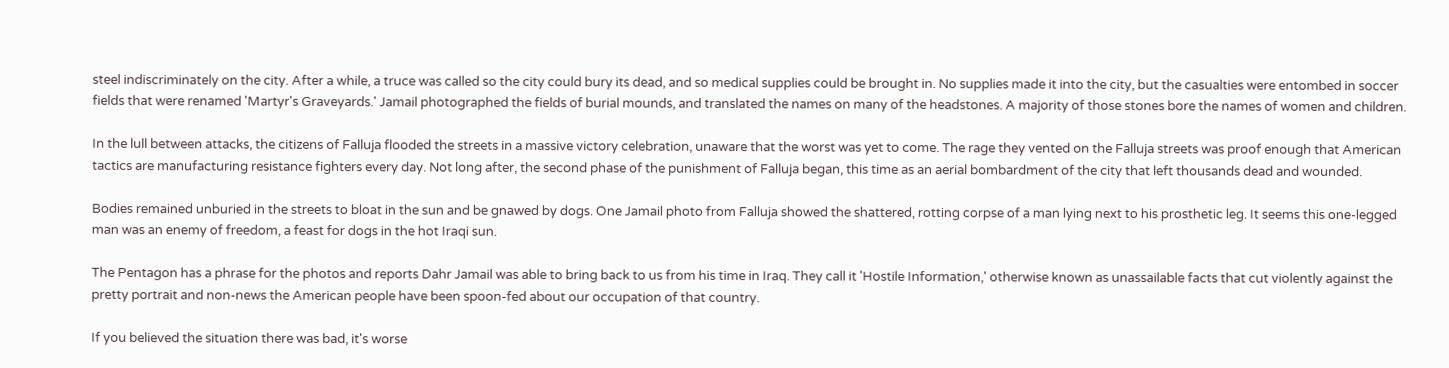steel indiscriminately on the city. After a while, a truce was called so the city could bury its dead, and so medical supplies could be brought in. No supplies made it into the city, but the casualties were entombed in soccer fields that were renamed 'Martyr's Graveyards.' Jamail photographed the fields of burial mounds, and translated the names on many of the headstones. A majority of those stones bore the names of women and children.

In the lull between attacks, the citizens of Falluja flooded the streets in a massive victory celebration, unaware that the worst was yet to come. The rage they vented on the Falluja streets was proof enough that American tactics are manufacturing resistance fighters every day. Not long after, the second phase of the punishment of Falluja began, this time as an aerial bombardment of the city that left thousands dead and wounded.

Bodies remained unburied in the streets to bloat in the sun and be gnawed by dogs. One Jamail photo from Falluja showed the shattered, rotting corpse of a man lying next to his prosthetic leg. It seems this one-legged man was an enemy of freedom, a feast for dogs in the hot Iraqi sun.

The Pentagon has a phrase for the photos and reports Dahr Jamail was able to bring back to us from his time in Iraq. They call it 'Hostile Information,' otherwise known as unassailable facts that cut violently against the pretty portrait and non-news the American people have been spoon-fed about our occupation of that country.

If you believed the situation there was bad, it's worse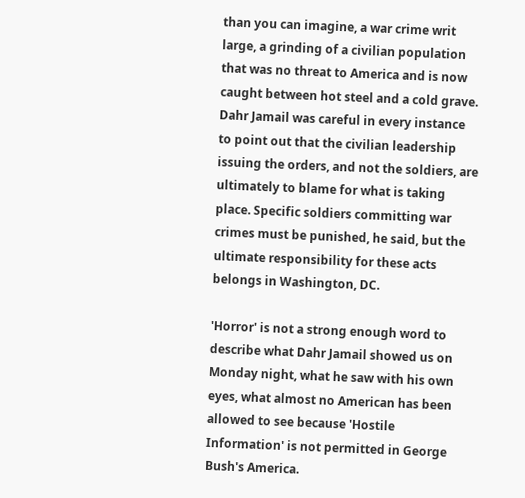than you can imagine, a war crime writ large, a grinding of a civilian population that was no threat to America and is now caught between hot steel and a cold grave. Dahr Jamail was careful in every instance to point out that the civilian leadership issuing the orders, and not the soldiers, are ultimately to blame for what is taking place. Specific soldiers committing war crimes must be punished, he said, but the ultimate responsibility for these acts belongs in Washington, DC.

'Horror' is not a strong enough word to describe what Dahr Jamail showed us on Monday night, what he saw with his own eyes, what almost no American has been allowed to see because 'Hostile Information' is not permitted in George Bush's America.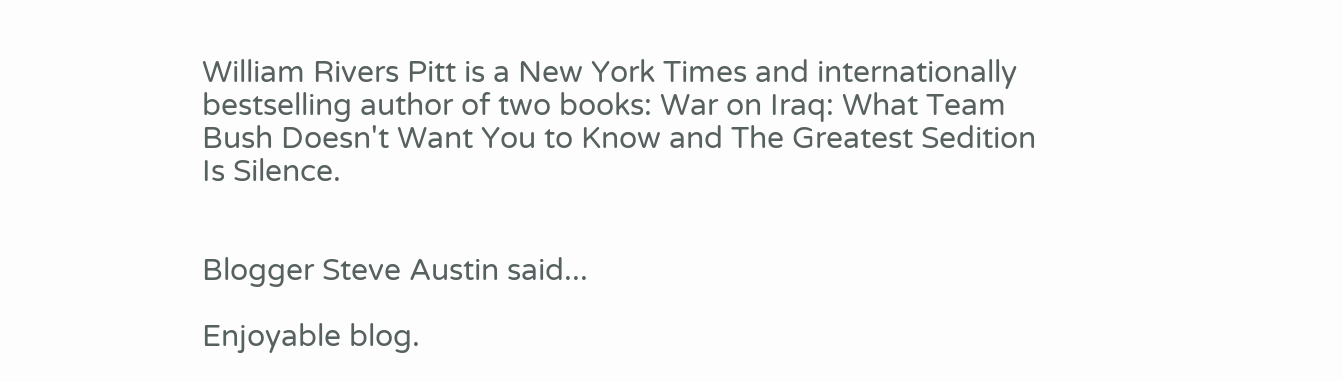William Rivers Pitt is a New York Times and internationally bestselling author of two books: War on Iraq: What Team Bush Doesn't Want You to Know and The Greatest Sedition Is Silence.


Blogger Steve Austin said...

Enjoyable blog.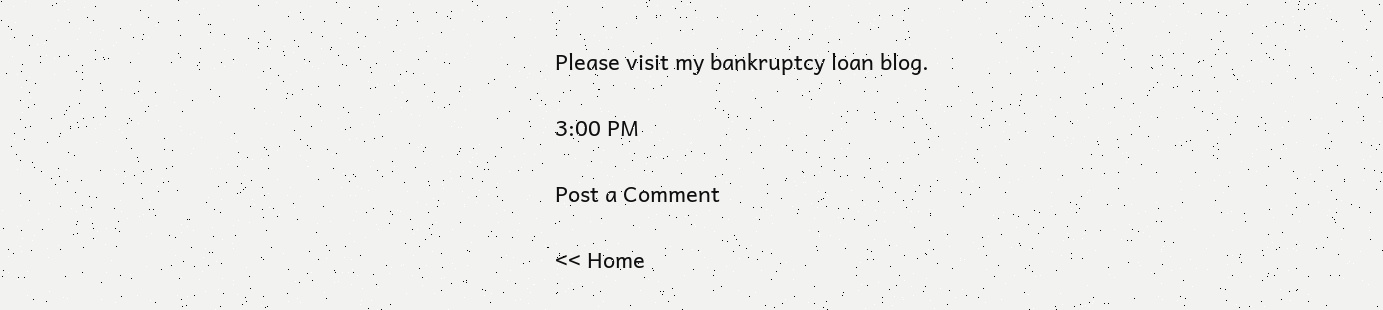Please visit my bankruptcy loan blog.

3:00 PM

Post a Comment

<< Home